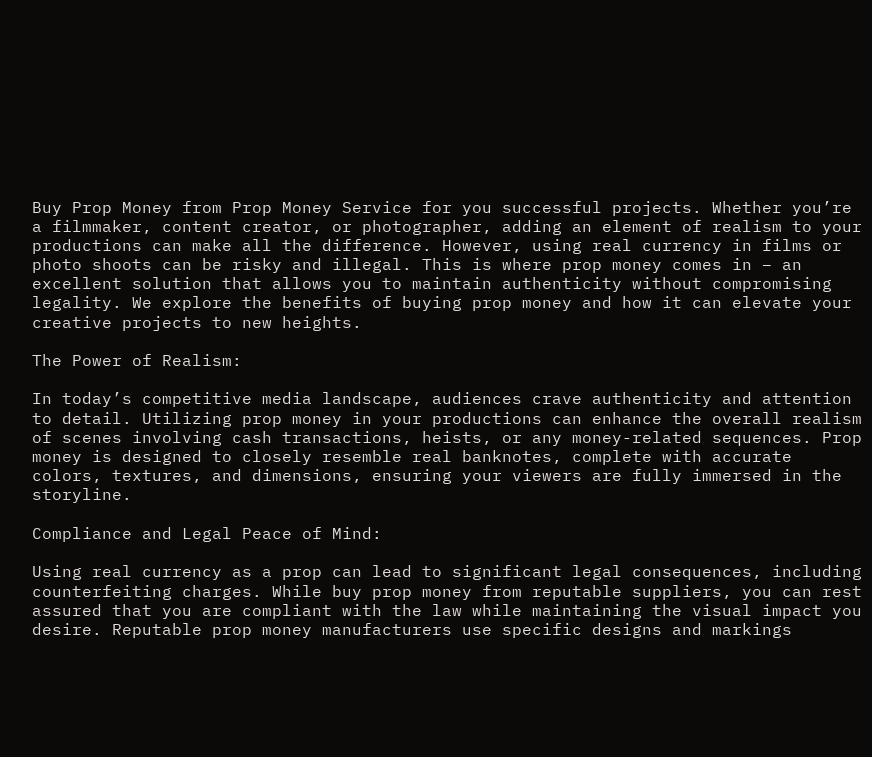Buy Prop Money from Prop Money Service for you successful projects. Whether you’re a filmmaker, content creator, or photographer, adding an element of realism to your productions can make all the difference. However, using real currency in films or photo shoots can be risky and illegal. This is where prop money comes in – an excellent solution that allows you to maintain authenticity without compromising legality. We explore the benefits of buying prop money and how it can elevate your creative projects to new heights.

The Power of Realism:

In today’s competitive media landscape, audiences crave authenticity and attention to detail. Utilizing prop money in your productions can enhance the overall realism of scenes involving cash transactions, heists, or any money-related sequences. Prop money is designed to closely resemble real banknotes, complete with accurate colors, textures, and dimensions, ensuring your viewers are fully immersed in the storyline.

Compliance and Legal Peace of Mind:

Using real currency as a prop can lead to significant legal consequences, including counterfeiting charges. While buy prop money from reputable suppliers, you can rest assured that you are compliant with the law while maintaining the visual impact you desire. Reputable prop money manufacturers use specific designs and markings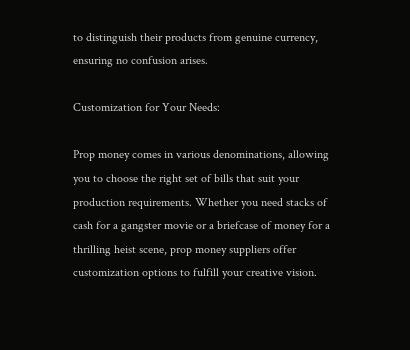to distinguish their products from genuine currency, ensuring no confusion arises.

Customization for Your Needs:

Prop money comes in various denominations, allowing you to choose the right set of bills that suit your production requirements. Whether you need stacks of cash for a gangster movie or a briefcase of money for a thrilling heist scene, prop money suppliers offer customization options to fulfill your creative vision.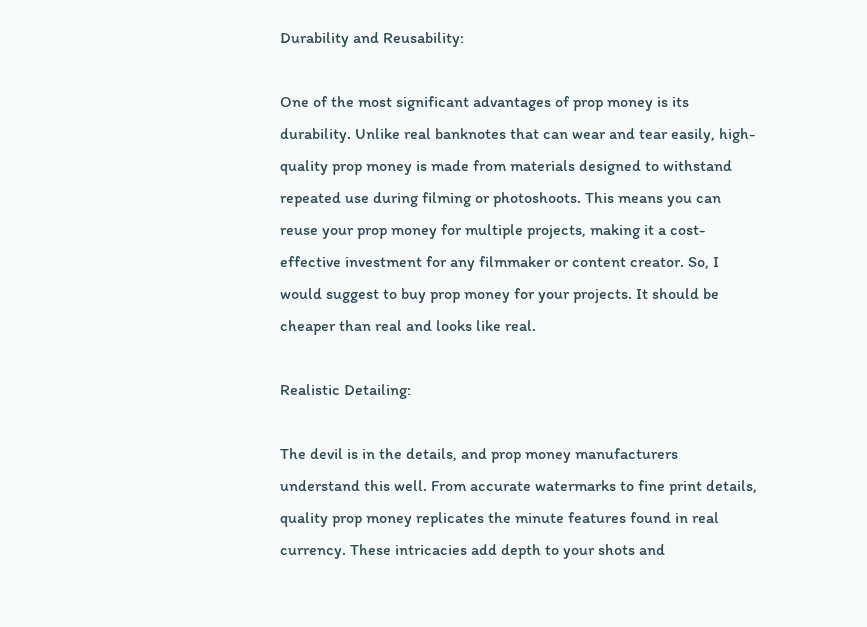Durability and Reusability:

One of the most significant advantages of prop money is its durability. Unlike real banknotes that can wear and tear easily, high-quality prop money is made from materials designed to withstand repeated use during filming or photoshoots. This means you can reuse your prop money for multiple projects, making it a cost-effective investment for any filmmaker or content creator. So, I would suggest to buy prop money for your projects. It should be cheaper than real and looks like real.

Realistic Detailing:

The devil is in the details, and prop money manufacturers understand this well. From accurate watermarks to fine print details, quality prop money replicates the minute features found in real currency. These intricacies add depth to your shots and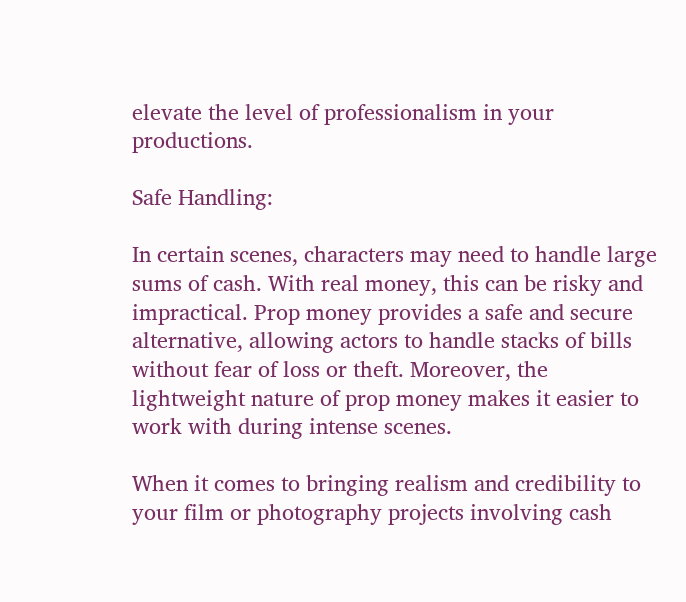elevate the level of professionalism in your productions.

Safe Handling:

In certain scenes, characters may need to handle large sums of cash. With real money, this can be risky and impractical. Prop money provides a safe and secure alternative, allowing actors to handle stacks of bills without fear of loss or theft. Moreover, the lightweight nature of prop money makes it easier to work with during intense scenes.

When it comes to bringing realism and credibility to your film or photography projects involving cash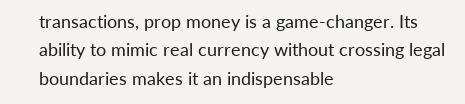transactions, prop money is a game-changer. Its ability to mimic real currency without crossing legal boundaries makes it an indispensable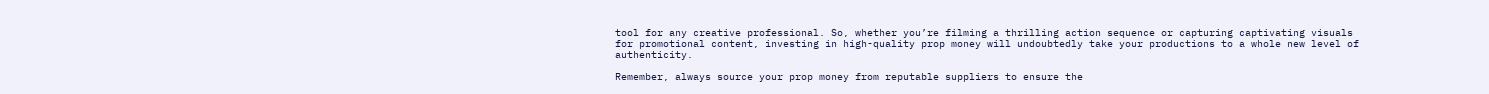tool for any creative professional. So, whether you’re filming a thrilling action sequence or capturing captivating visuals for promotional content, investing in high-quality prop money will undoubtedly take your productions to a whole new level of authenticity.

Remember, always source your prop money from reputable suppliers to ensure the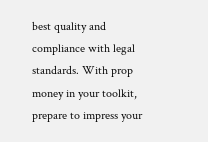best quality and compliance with legal standards. With prop money in your toolkit, prepare to impress your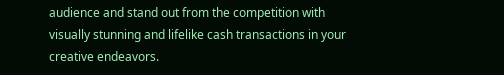audience and stand out from the competition with visually stunning and lifelike cash transactions in your creative endeavors.